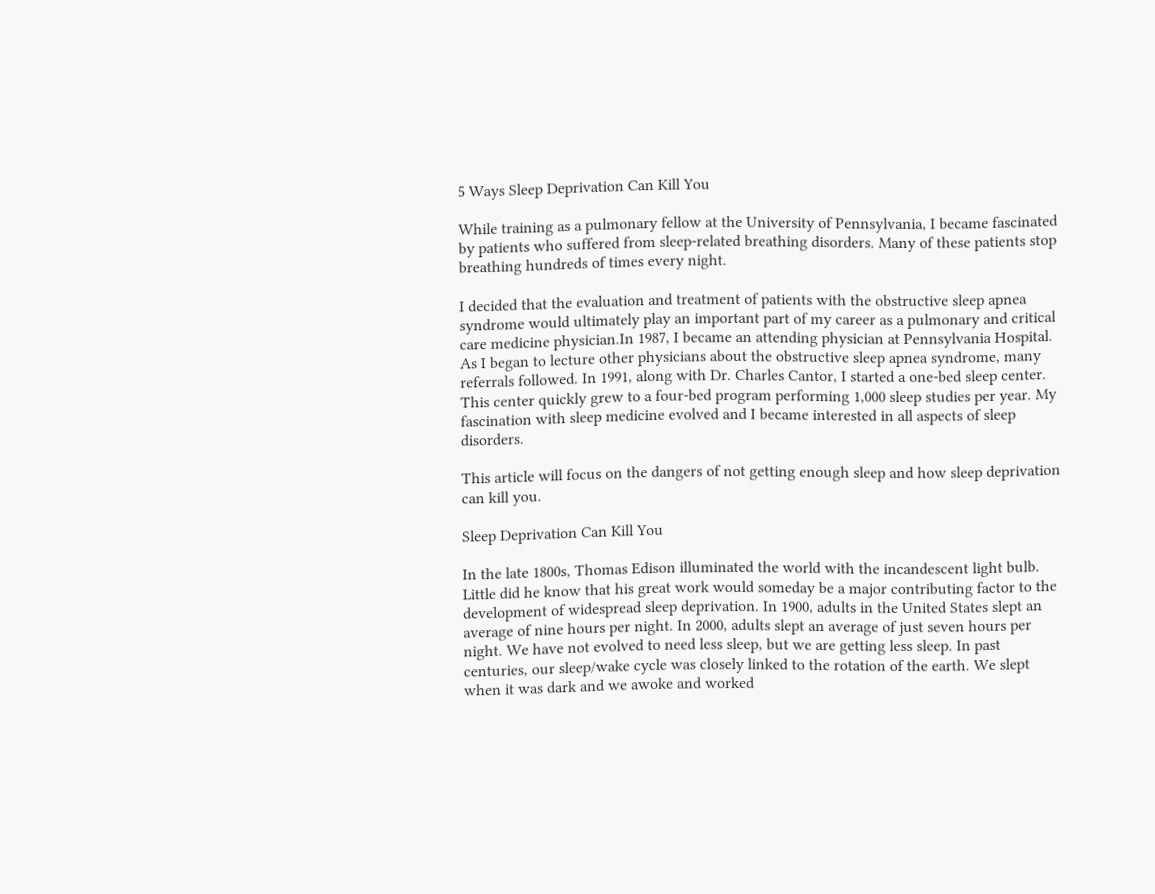5 Ways Sleep Deprivation Can Kill You

While training as a pulmonary fellow at the University of Pennsylvania, I became fascinated by patients who suffered from sleep-related breathing disorders. Many of these patients stop breathing hundreds of times every night.

I decided that the evaluation and treatment of patients with the obstructive sleep apnea syndrome would ultimately play an important part of my career as a pulmonary and critical care medicine physician.In 1987, I became an attending physician at Pennsylvania Hospital. As I began to lecture other physicians about the obstructive sleep apnea syndrome, many referrals followed. In 1991, along with Dr. Charles Cantor, I started a one-bed sleep center. This center quickly grew to a four-bed program performing 1,000 sleep studies per year. My fascination with sleep medicine evolved and I became interested in all aspects of sleep disorders.

This article will focus on the dangers of not getting enough sleep and how sleep deprivation can kill you.

Sleep Deprivation Can Kill You

In the late 1800s, Thomas Edison illuminated the world with the incandescent light bulb. Little did he know that his great work would someday be a major contributing factor to the development of widespread sleep deprivation. In 1900, adults in the United States slept an average of nine hours per night. In 2000, adults slept an average of just seven hours per night. We have not evolved to need less sleep, but we are getting less sleep. In past centuries, our sleep/wake cycle was closely linked to the rotation of the earth. We slept when it was dark and we awoke and worked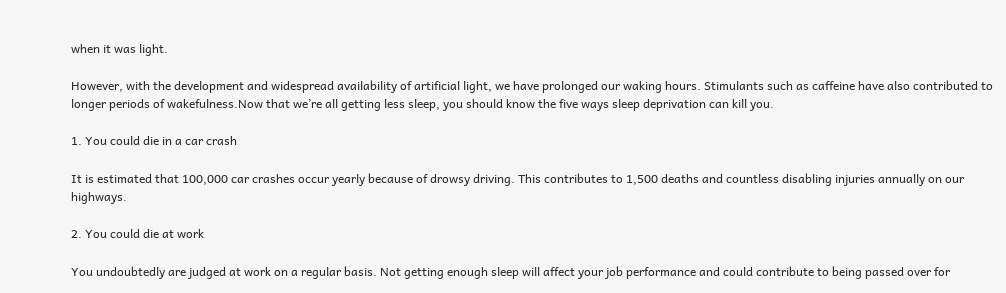when it was light.

However, with the development and widespread availability of artificial light, we have prolonged our waking hours. Stimulants such as caffeine have also contributed to longer periods of wakefulness.Now that we’re all getting less sleep, you should know the five ways sleep deprivation can kill you.

1. You could die in a car crash

It is estimated that 100,000 car crashes occur yearly because of drowsy driving. This contributes to 1,500 deaths and countless disabling injuries annually on our highways.

2. You could die at work

You undoubtedly are judged at work on a regular basis. Not getting enough sleep will affect your job performance and could contribute to being passed over for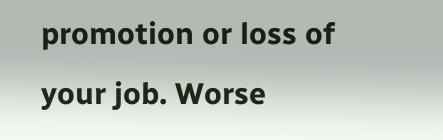promotion or loss of your job. Worse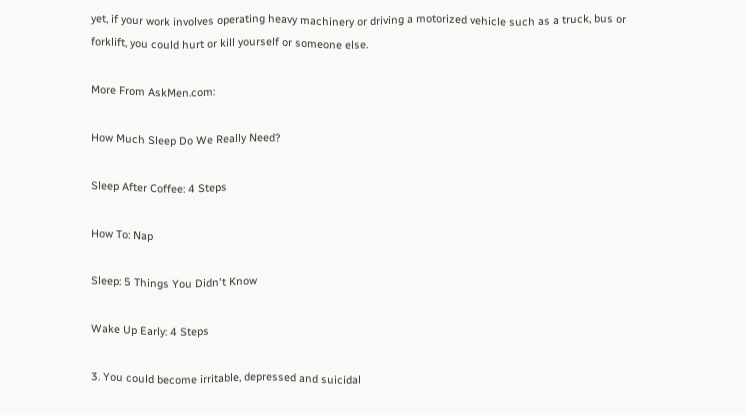yet, if your work involves operating heavy machinery or driving a motorized vehicle such as a truck, bus or forklift, you could hurt or kill yourself or someone else.

More From AskMen.com:

How Much Sleep Do We Really Need?

Sleep After Coffee: 4 Steps

How To: Nap

Sleep: 5 Things You Didn't Know

Wake Up Early: 4 Steps

3. You could become irritable, depressed and suicidal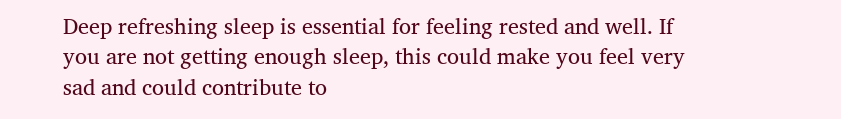Deep refreshing sleep is essential for feeling rested and well. If you are not getting enough sleep, this could make you feel very sad and could contribute to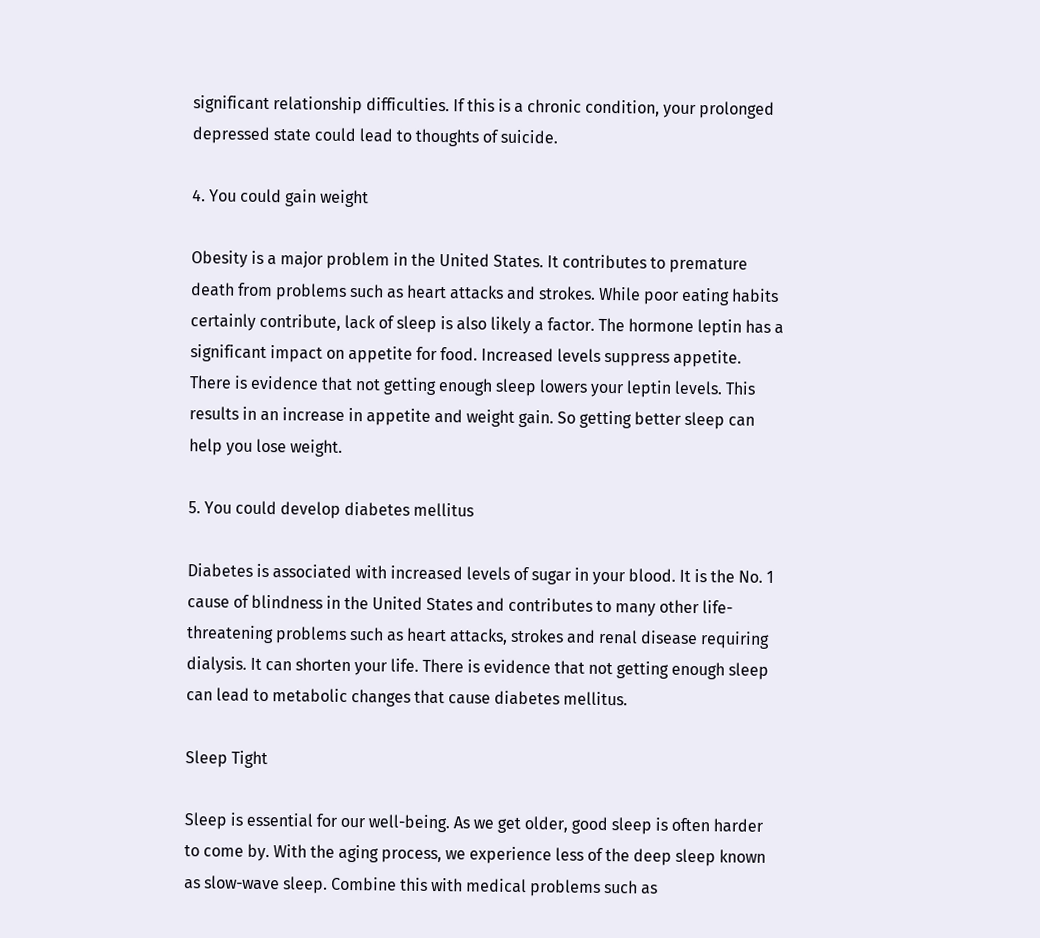significant relationship difficulties. If this is a chronic condition, your prolonged depressed state could lead to thoughts of suicide.

4. You could gain weight

Obesity is a major problem in the United States. It contributes to premature death from problems such as heart attacks and strokes. While poor eating habits certainly contribute, lack of sleep is also likely a factor. The hormone leptin has a significant impact on appetite for food. Increased levels suppress appetite. There is evidence that not getting enough sleep lowers your leptin levels. This results in an increase in appetite and weight gain. So getting better sleep can help you lose weight.

5. You could develop diabetes mellitus

Diabetes is associated with increased levels of sugar in your blood. It is the No. 1 cause of blindness in the United States and contributes to many other life-threatening problems such as heart attacks, strokes and renal disease requiring dialysis. It can shorten your life. There is evidence that not getting enough sleep can lead to metabolic changes that cause diabetes mellitus.

Sleep Tight

Sleep is essential for our well-being. As we get older, good sleep is often harder to come by. With the aging process, we experience less of the deep sleep known as slow-wave sleep. Combine this with medical problems such as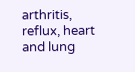arthritis, reflux, heart and lung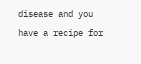disease and you have a recipe for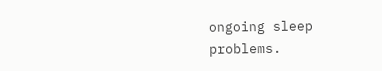ongoing sleep problems.